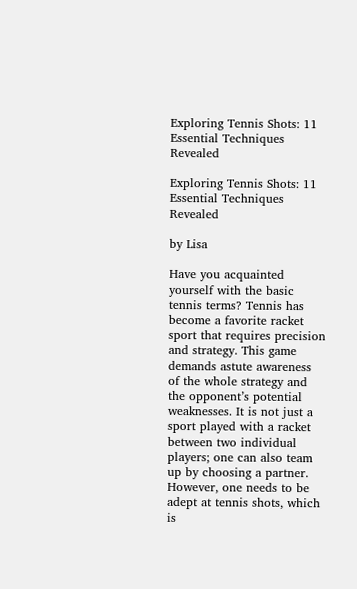Exploring Tennis Shots: 11 Essential Techniques Revealed

Exploring Tennis Shots: 11 Essential Techniques Revealed

by Lisa

Have you acquainted yourself with the basic tennis terms? Tennis has become a favorite racket sport that requires precision and strategy. This game demands astute awareness of the whole strategy and the opponent’s potential weaknesses. It is not just a sport played with a racket between two individual players; one can also team up by choosing a partner. However, one needs to be adept at tennis shots, which is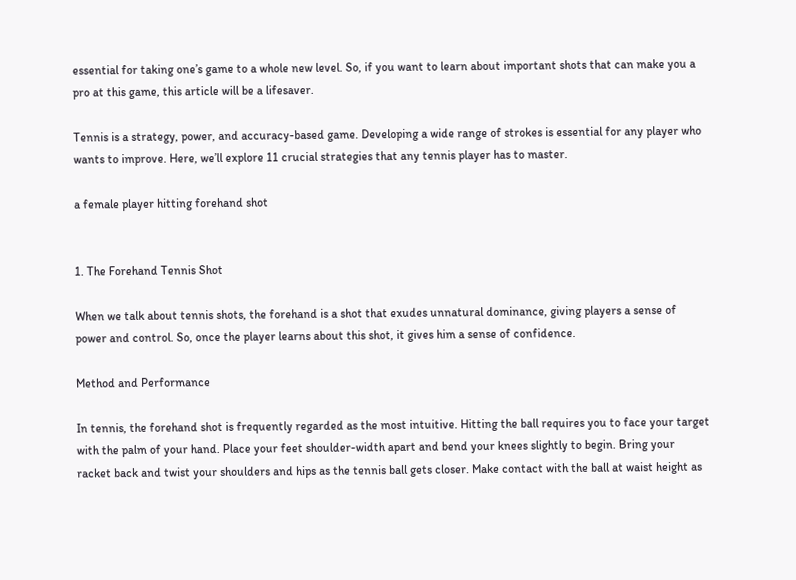essential for taking one’s game to a whole new level. So, if you want to learn about important shots that can make you a pro at this game, this article will be a lifesaver.

Tennis is a strategy, power, and accuracy-based game. Developing a wide range of strokes is essential for any player who wants to improve. Here, we’ll explore 11 crucial strategies that any tennis player has to master.

a female player hitting forehand shot


1. The Forehand Tennis Shot

When we talk about tennis shots, the forehand is a shot that exudes unnatural dominance, giving players a sense of power and control. So, once the player learns about this shot, it gives him a sense of confidence.

Method and Performance

In tennis, the forehand shot is frequently regarded as the most intuitive. Hitting the ball requires you to face your target with the palm of your hand. Place your feet shoulder-width apart and bend your knees slightly to begin. Bring your racket back and twist your shoulders and hips as the tennis ball gets closer. Make contact with the ball at waist height as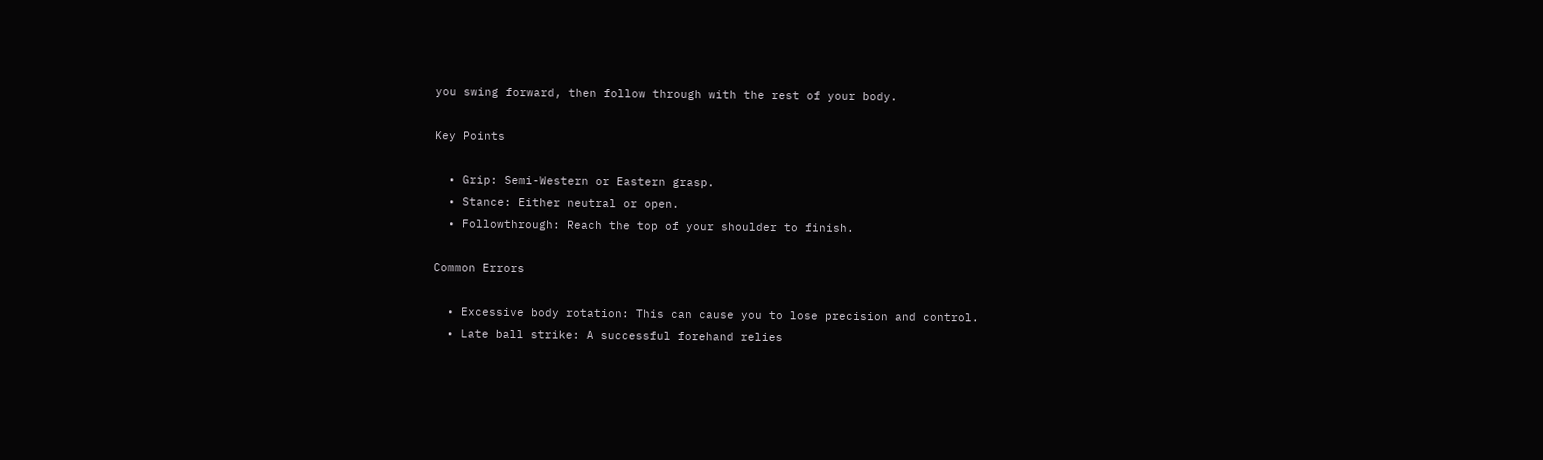you swing forward, then follow through with the rest of your body.

Key Points

  • Grip: Semi-Western or Eastern grasp.
  • Stance: Either neutral or open.
  • Followthrough: Reach the top of your shoulder to finish.

Common Errors

  • Excessive body rotation: This can cause you to lose precision and control.
  • Late ball strike: A successful forehand relies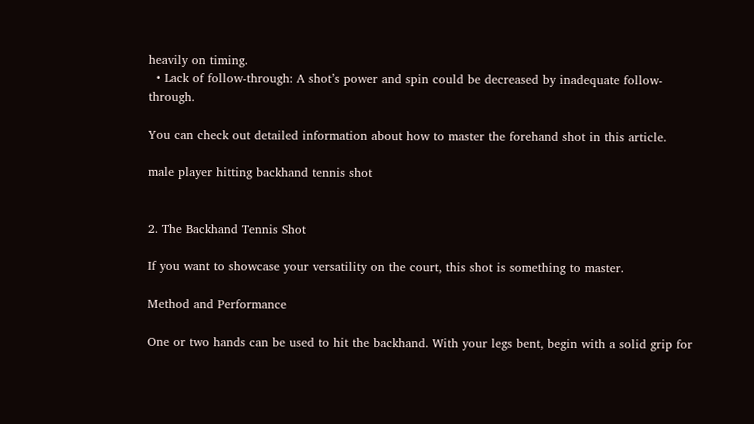heavily on timing.
  • Lack of follow-through: A shot’s power and spin could be decreased by inadequate follow-through.

You can check out detailed information about how to master the forehand shot in this article.

male player hitting backhand tennis shot


2. The Backhand Tennis Shot

If you want to showcase your versatility on the court, this shot is something to master.

Method and Performance

One or two hands can be used to hit the backhand. With your legs bent, begin with a solid grip for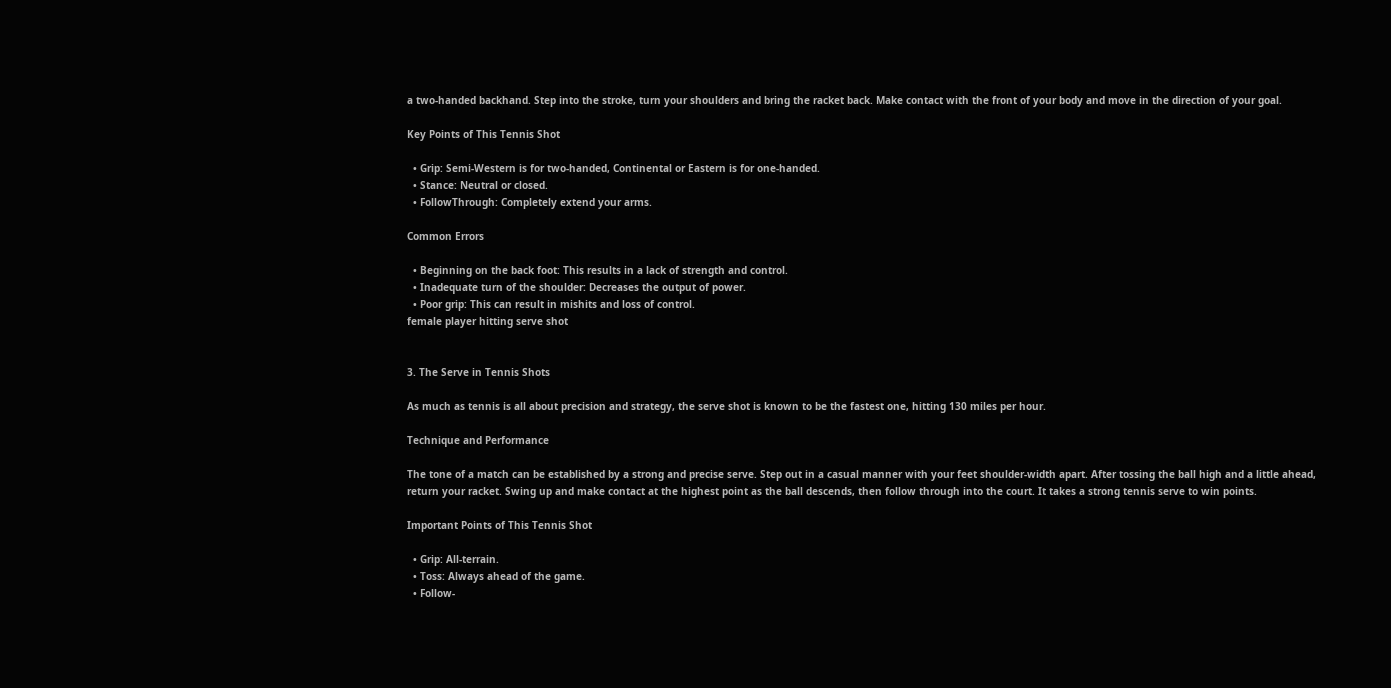a two-handed backhand. Step into the stroke, turn your shoulders and bring the racket back. Make contact with the front of your body and move in the direction of your goal.

Key Points of This Tennis Shot

  • Grip: Semi-Western is for two-handed, Continental or Eastern is for one-handed.
  • Stance: Neutral or closed.
  • FollowThrough: Completely extend your arms.

Common Errors

  • Beginning on the back foot: This results in a lack of strength and control.
  • Inadequate turn of the shoulder: Decreases the output of power.
  • Poor grip: This can result in mishits and loss of control.
female player hitting serve shot


3. The Serve in Tennis Shots

As much as tennis is all about precision and strategy, the serve shot is known to be the fastest one, hitting 130 miles per hour.

Technique and Performance

The tone of a match can be established by a strong and precise serve. Step out in a casual manner with your feet shoulder-width apart. After tossing the ball high and a little ahead, return your racket. Swing up and make contact at the highest point as the ball descends, then follow through into the court. It takes a strong tennis serve to win points.

Important Points of This Tennis Shot

  • Grip: All-terrain.
  • Toss: Always ahead of the game.
  • Follow-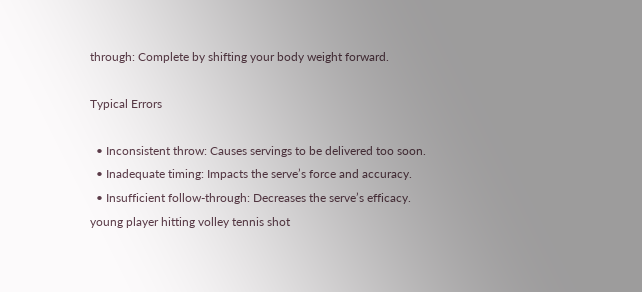through: Complete by shifting your body weight forward.

Typical Errors

  • Inconsistent throw: Causes servings to be delivered too soon.
  • Inadequate timing: Impacts the serve’s force and accuracy.
  • Insufficient follow-through: Decreases the serve’s efficacy.
young player hitting volley tennis shot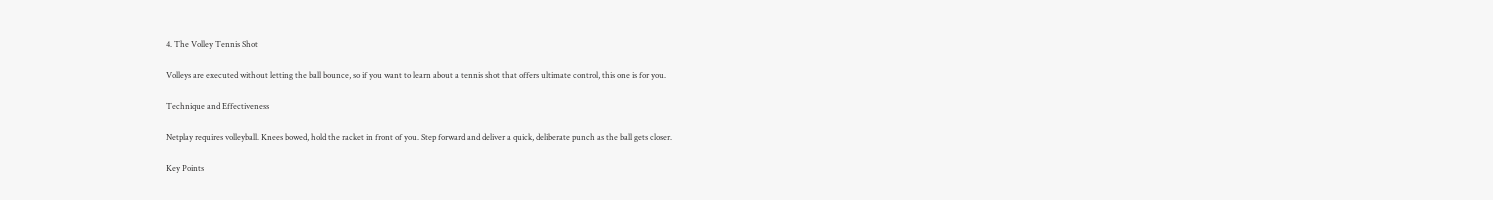4. The Volley Tennis Shot

Volleys are executed without letting the ball bounce, so if you want to learn about a tennis shot that offers ultimate control, this one is for you.

Technique and Effectiveness

Netplay requires volleyball. Knees bowed, hold the racket in front of you. Step forward and deliver a quick, deliberate punch as the ball gets closer.

Key Points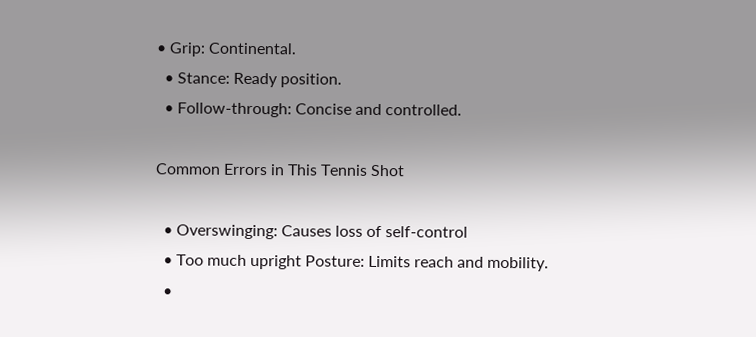• Grip: Continental.
  • Stance: Ready position.
  • Follow-through: Concise and controlled.

Common Errors in This Tennis Shot

  • Overswinging: Causes loss of self-control
  • Too much upright Posture: Limits reach and mobility.
  •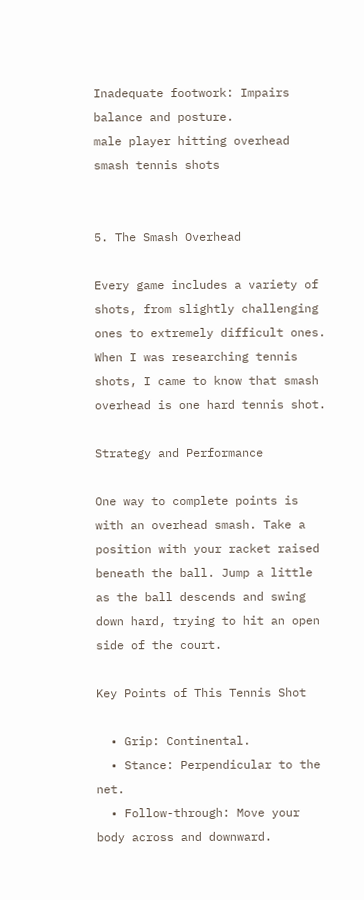Inadequate footwork: Impairs balance and posture.
male player hitting overhead smash tennis shots


5. The Smash Overhead

Every game includes a variety of shots, from slightly challenging ones to extremely difficult ones. When I was researching tennis shots, I came to know that smash overhead is one hard tennis shot.

Strategy and Performance

One way to complete points is with an overhead smash. Take a position with your racket raised beneath the ball. Jump a little as the ball descends and swing down hard, trying to hit an open side of the court.

Key Points of This Tennis Shot

  • Grip: Continental.
  • Stance: Perpendicular to the net.
  • Follow-through: Move your body across and downward.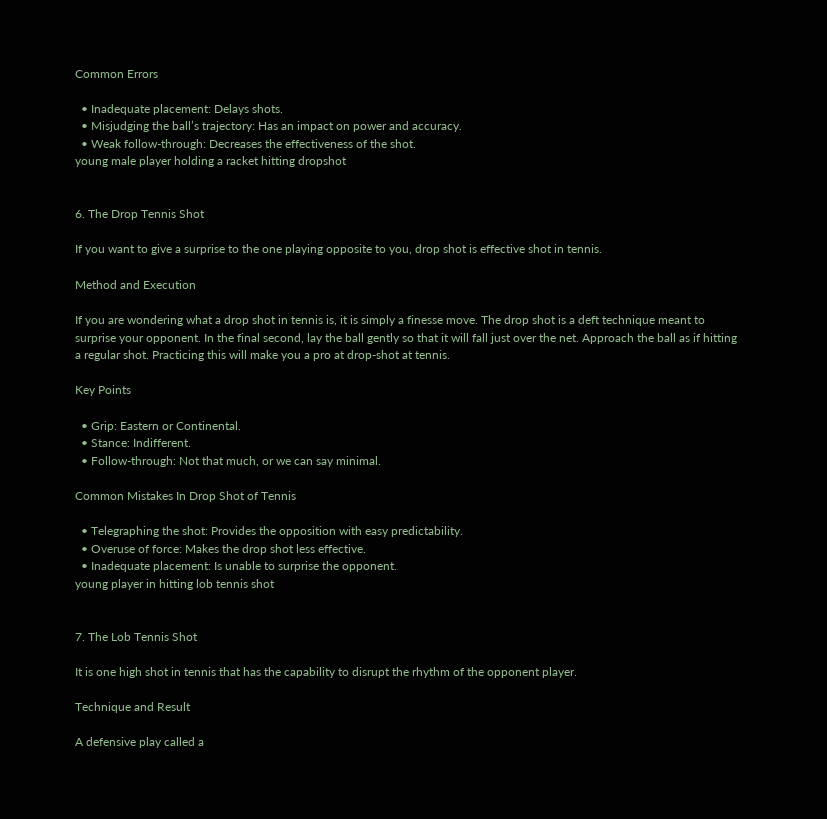Common Errors

  • Inadequate placement: Delays shots.
  • Misjudging the ball’s trajectory: Has an impact on power and accuracy.
  • Weak follow-through: Decreases the effectiveness of the shot.
young male player holding a racket hitting dropshot


6. The Drop Tennis Shot

If you want to give a surprise to the one playing opposite to you, drop shot is effective shot in tennis.

Method and Execution

If you are wondering what a drop shot in tennis is, it is simply a finesse move. The drop shot is a deft technique meant to surprise your opponent. In the final second, lay the ball gently so that it will fall just over the net. Approach the ball as if hitting a regular shot. Practicing this will make you a pro at drop-shot at tennis.

Key Points

  • Grip: Eastern or Continental.
  • Stance: Indifferent.
  • Follow-through: Not that much, or we can say minimal.

Common Mistakes In Drop Shot of Tennis

  • Telegraphing the shot: Provides the opposition with easy predictability.
  • Overuse of force: Makes the drop shot less effective.
  • Inadequate placement: Is unable to surprise the opponent.
young player in hitting lob tennis shot


7. The Lob Tennis Shot

It is one high shot in tennis that has the capability to disrupt the rhythm of the opponent player.

Technique and Result

A defensive play called a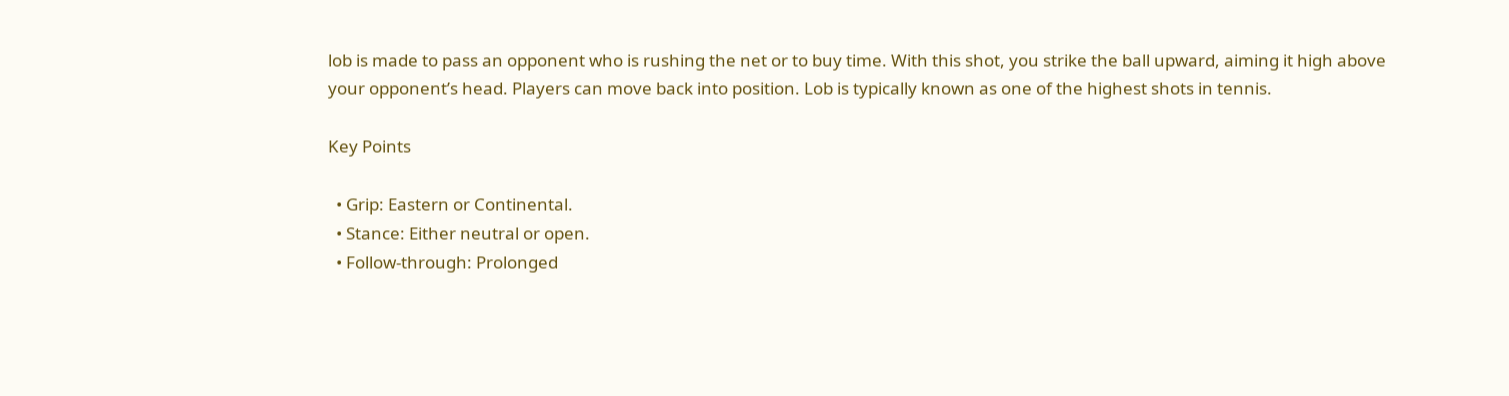lob is made to pass an opponent who is rushing the net or to buy time. With this shot, you strike the ball upward, aiming it high above your opponent’s head. Players can move back into position. Lob is typically known as one of the highest shots in tennis.

Key Points

  • Grip: Eastern or Continental.
  • Stance: Either neutral or open.
  • Follow-through: Prolonged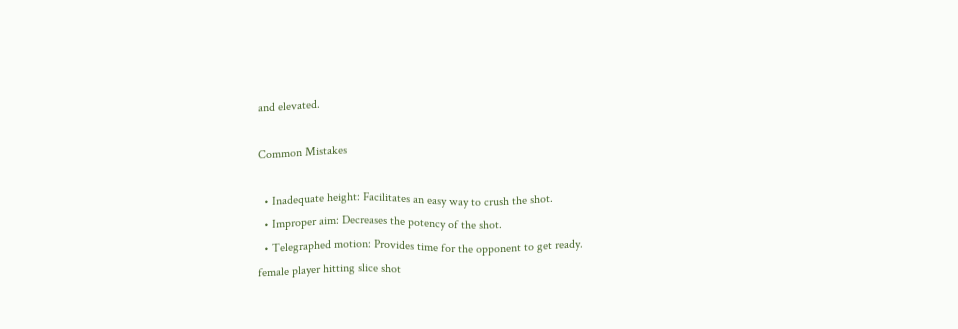and elevated.

Common Mistakes

  • Inadequate height: Facilitates an easy way to crush the shot.
  • Improper aim: Decreases the potency of the shot.
  • Telegraphed motion: Provides time for the opponent to get ready.
female player hitting slice shot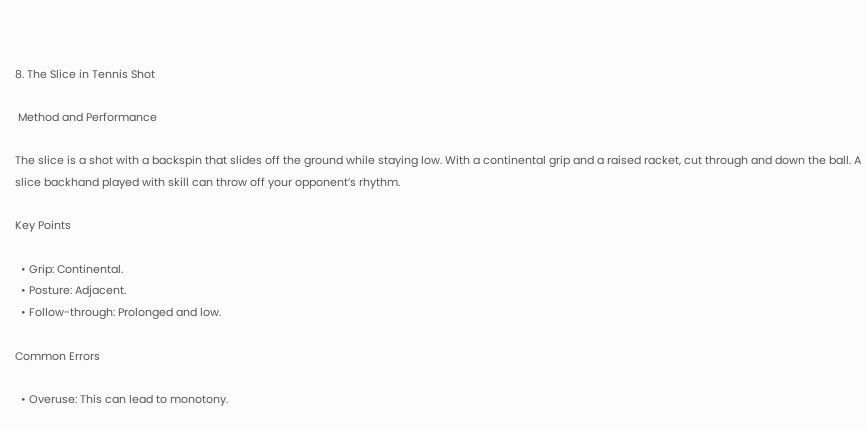8. The Slice in Tennis Shot

 Method and Performance

The slice is a shot with a backspin that slides off the ground while staying low. With a continental grip and a raised racket, cut through and down the ball. A slice backhand played with skill can throw off your opponent’s rhythm.

Key Points

  • Grip: Continental.
  • Posture: Adjacent.
  • Follow-through: Prolonged and low.

Common Errors

  • Overuse: This can lead to monotony.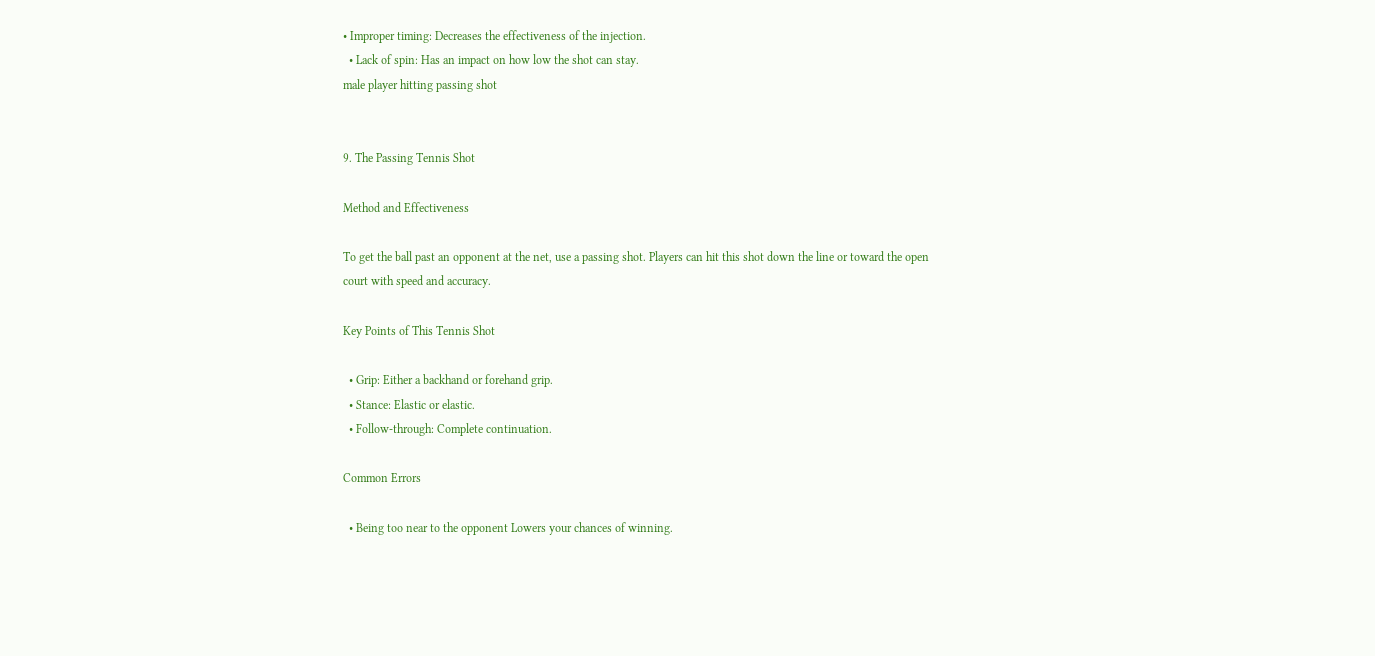• Improper timing: Decreases the effectiveness of the injection.
  • Lack of spin: Has an impact on how low the shot can stay.
male player hitting passing shot


9. The Passing Tennis Shot

Method and Effectiveness

To get the ball past an opponent at the net, use a passing shot. Players can hit this shot down the line or toward the open court with speed and accuracy.

Key Points of This Tennis Shot

  • Grip: Either a backhand or forehand grip.
  • Stance: Elastic or elastic.
  • Follow-through: Complete continuation.

Common Errors

  • Being too near to the opponent Lowers your chances of winning.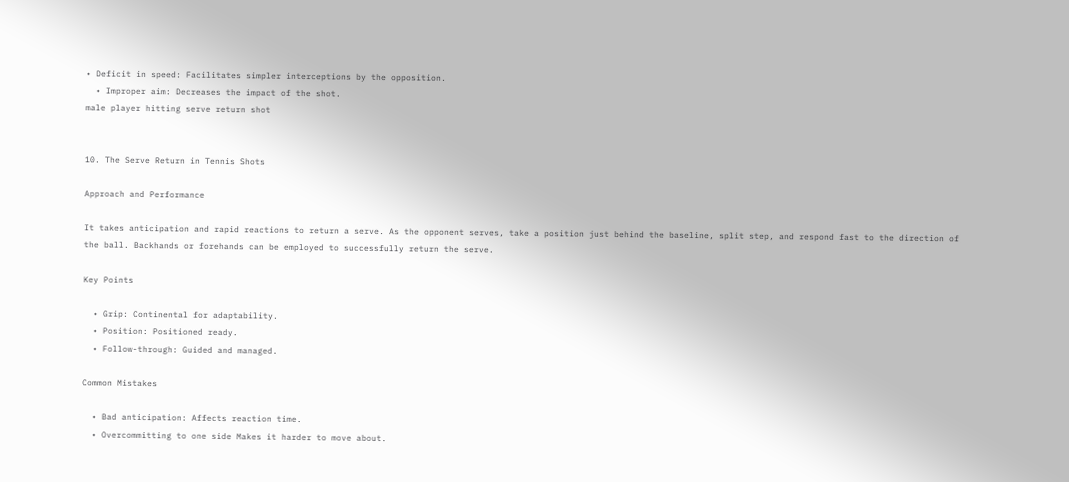• Deficit in speed: Facilitates simpler interceptions by the opposition.
  • Improper aim: Decreases the impact of the shot.
male player hitting serve return shot


10. The Serve Return in Tennis Shots

Approach and Performance

It takes anticipation and rapid reactions to return a serve. As the opponent serves, take a position just behind the baseline, split step, and respond fast to the direction of the ball. Backhands or forehands can be employed to successfully return the serve.

Key Points

  • Grip: Continental for adaptability.
  • Position: Positioned ready.
  • Follow-through: Guided and managed.

Common Mistakes

  • Bad anticipation: Affects reaction time.
  • Overcommitting to one side Makes it harder to move about.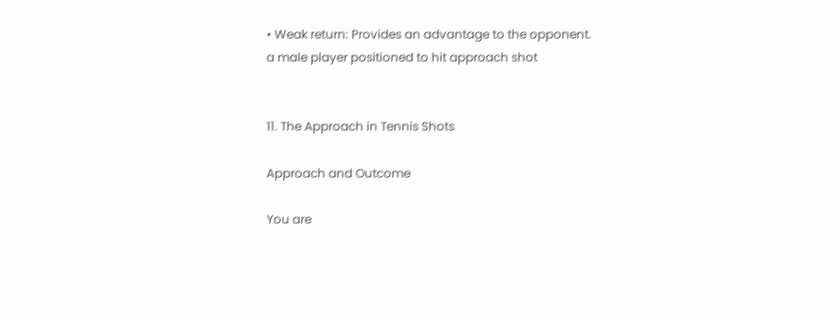• Weak return: Provides an advantage to the opponent.
a male player positioned to hit approach shot


11. The Approach in Tennis Shots

Approach and Outcome

You are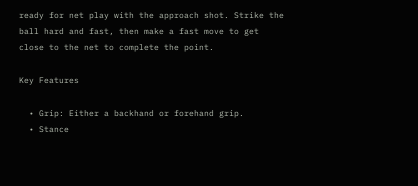ready for net play with the approach shot. Strike the ball hard and fast, then make a fast move to get close to the net to complete the point.

Key Features

  • Grip: Either a backhand or forehand grip.
  • Stance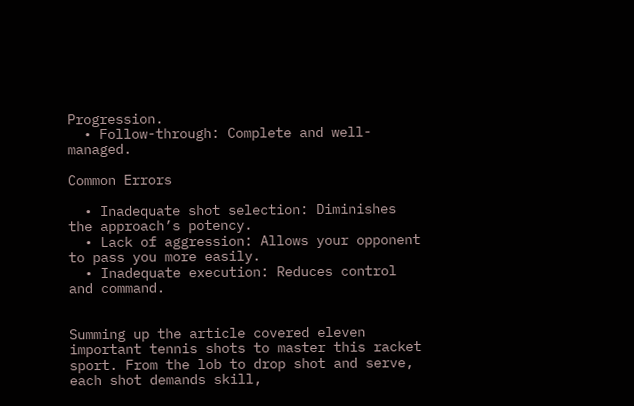Progression.
  • Follow-through: Complete and well-managed.

Common Errors

  • Inadequate shot selection: Diminishes the approach’s potency.
  • Lack of aggression: Allows your opponent to pass you more easily.
  • Inadequate execution: Reduces control and command.


Summing up the article covered eleven important tennis shots to master this racket sport. From the lob to drop shot and serve, each shot demands skill,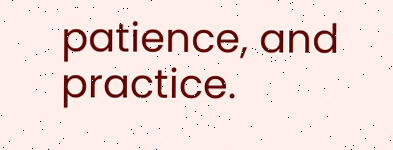patience, and practice.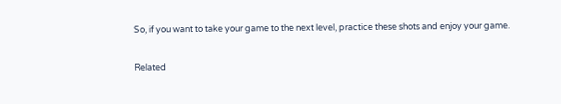So, if you want to take your game to the next level, practice these shots and enjoy your game.

Related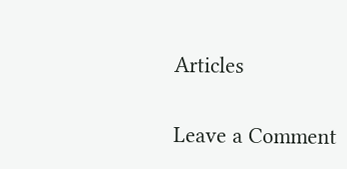Articles

Leave a Comment